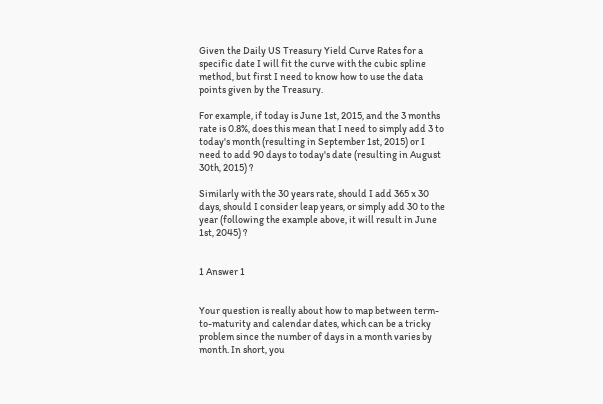Given the Daily US Treasury Yield Curve Rates for a specific date I will fit the curve with the cubic spline method, but first I need to know how to use the data points given by the Treasury.

For example, if today is June 1st, 2015, and the 3 months rate is 0.8%, does this mean that I need to simply add 3 to today's month (resulting in September 1st, 2015) or I need to add 90 days to today's date (resulting in August 30th, 2015) ?

Similarly with the 30 years rate, should I add 365 x 30 days, should I consider leap years, or simply add 30 to the year (following the example above, it will result in June 1st, 2045) ?


1 Answer 1


Your question is really about how to map between term-to-maturity and calendar dates, which can be a tricky problem since the number of days in a month varies by month. In short, you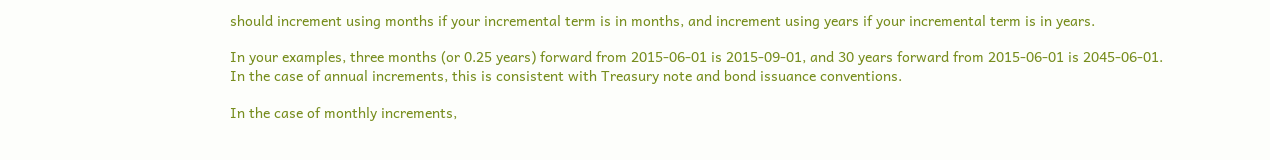should increment using months if your incremental term is in months, and increment using years if your incremental term is in years.

In your examples, three months (or 0.25 years) forward from 2015-06-01 is 2015-09-01, and 30 years forward from 2015-06-01 is 2045-06-01. In the case of annual increments, this is consistent with Treasury note and bond issuance conventions.

In the case of monthly increments,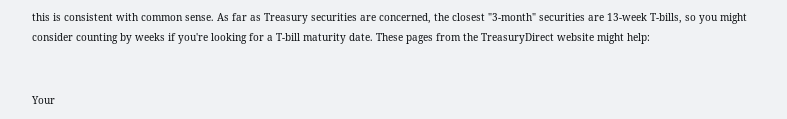this is consistent with common sense. As far as Treasury securities are concerned, the closest "3-month" securities are 13-week T-bills, so you might consider counting by weeks if you're looking for a T-bill maturity date. These pages from the TreasuryDirect website might help:


Your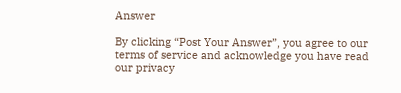Answer

By clicking “Post Your Answer”, you agree to our terms of service and acknowledge you have read our privacy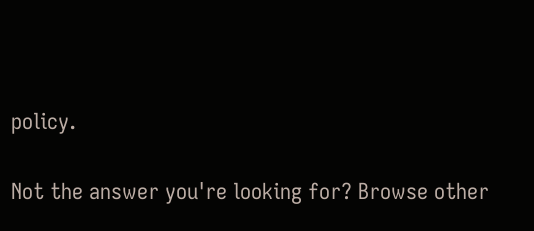policy.

Not the answer you're looking for? Browse other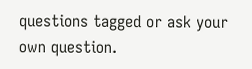questions tagged or ask your own question.